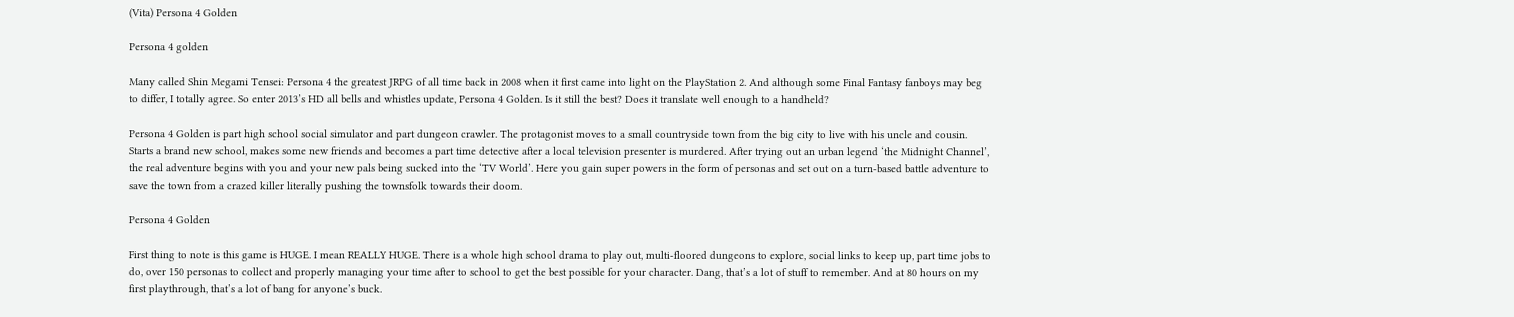(Vita) Persona 4 Golden

Persona 4 golden

Many called Shin Megami Tensei: Persona 4 the greatest JRPG of all time back in 2008 when it first came into light on the PlayStation 2. And although some Final Fantasy fanboys may beg to differ, I totally agree. So enter 2013’s HD all bells and whistles update, Persona 4 Golden. Is it still the best? Does it translate well enough to a handheld?

Persona 4 Golden is part high school social simulator and part dungeon crawler. The protagonist moves to a small countryside town from the big city to live with his uncle and cousin. Starts a brand new school, makes some new friends and becomes a part time detective after a local television presenter is murdered. After trying out an urban legend ‘the Midnight Channel’, the real adventure begins with you and your new pals being sucked into the ‘TV World’. Here you gain super powers in the form of personas and set out on a turn-based battle adventure to save the town from a crazed killer literally pushing the townsfolk towards their doom.

Persona 4 Golden

First thing to note is this game is HUGE. I mean REALLY HUGE. There is a whole high school drama to play out, multi-floored dungeons to explore, social links to keep up, part time jobs to do, over 150 personas to collect and properly managing your time after to school to get the best possible for your character. Dang, that’s a lot of stuff to remember. And at 80 hours on my first playthrough, that’s a lot of bang for anyone’s buck.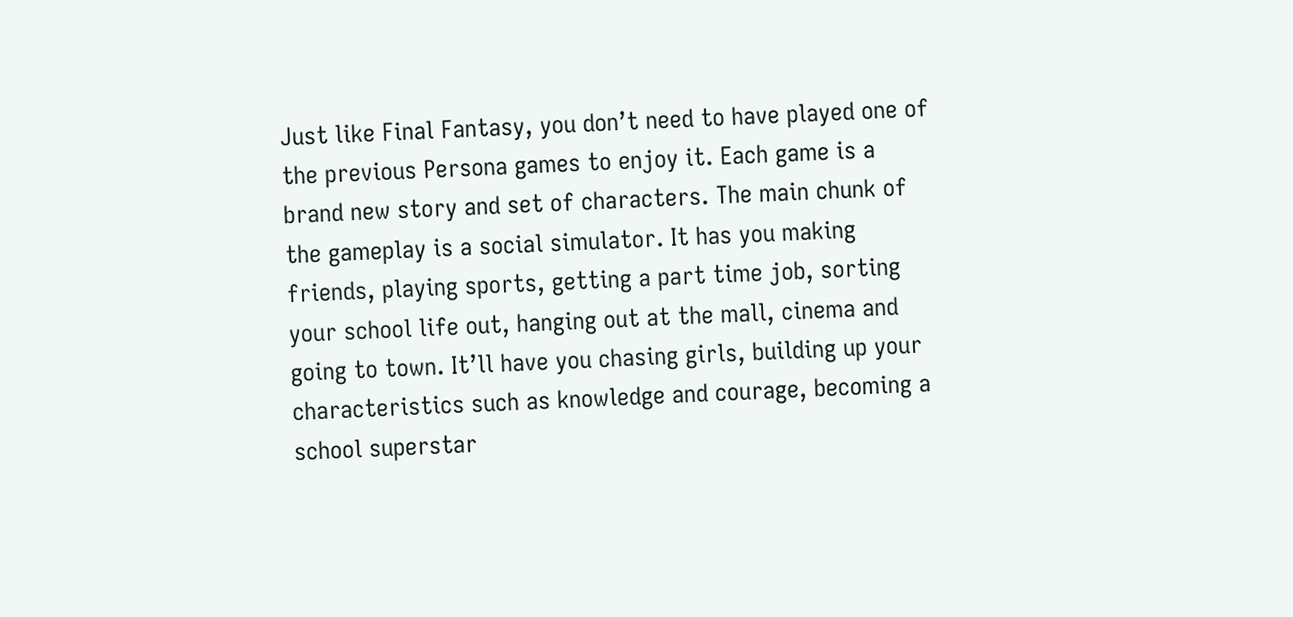Just like Final Fantasy, you don’t need to have played one of the previous Persona games to enjoy it. Each game is a brand new story and set of characters. The main chunk of the gameplay is a social simulator. It has you making friends, playing sports, getting a part time job, sorting your school life out, hanging out at the mall, cinema and going to town. It’ll have you chasing girls, building up your characteristics such as knowledge and courage, becoming a school superstar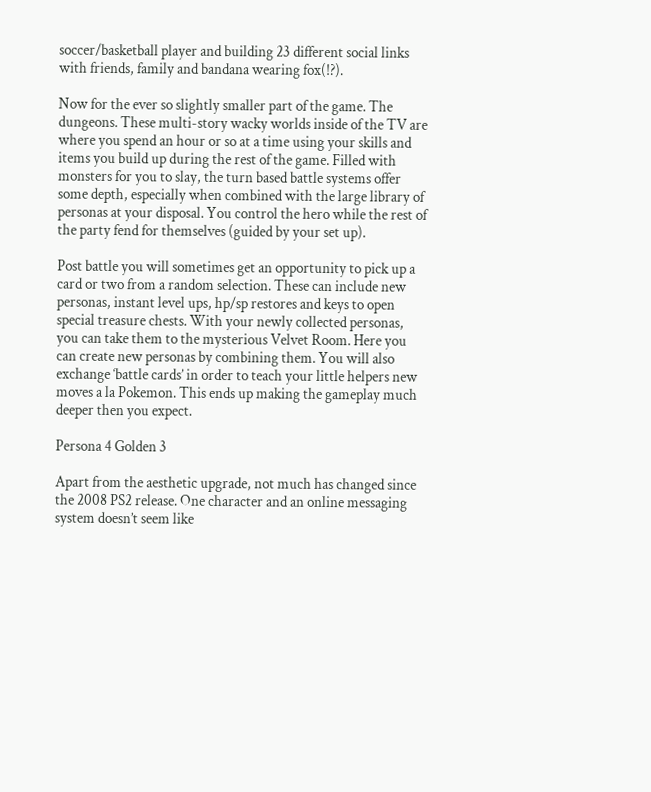soccer/basketball player and building 23 different social links with friends, family and bandana wearing fox(!?).

Now for the ever so slightly smaller part of the game. The dungeons. These multi-story wacky worlds inside of the TV are where you spend an hour or so at a time using your skills and items you build up during the rest of the game. Filled with monsters for you to slay, the turn based battle systems offer some depth, especially when combined with the large library of personas at your disposal. You control the hero while the rest of the party fend for themselves (guided by your set up).

Post battle you will sometimes get an opportunity to pick up a card or two from a random selection. These can include new personas, instant level ups, hp/sp restores and keys to open special treasure chests. With your newly collected personas, you can take them to the mysterious Velvet Room. Here you can create new personas by combining them. You will also exchange ‘battle cards’ in order to teach your little helpers new moves a la Pokemon. This ends up making the gameplay much deeper then you expect.

Persona 4 Golden 3

Apart from the aesthetic upgrade, not much has changed since the 2008 PS2 release. One character and an online messaging system doesn’t seem like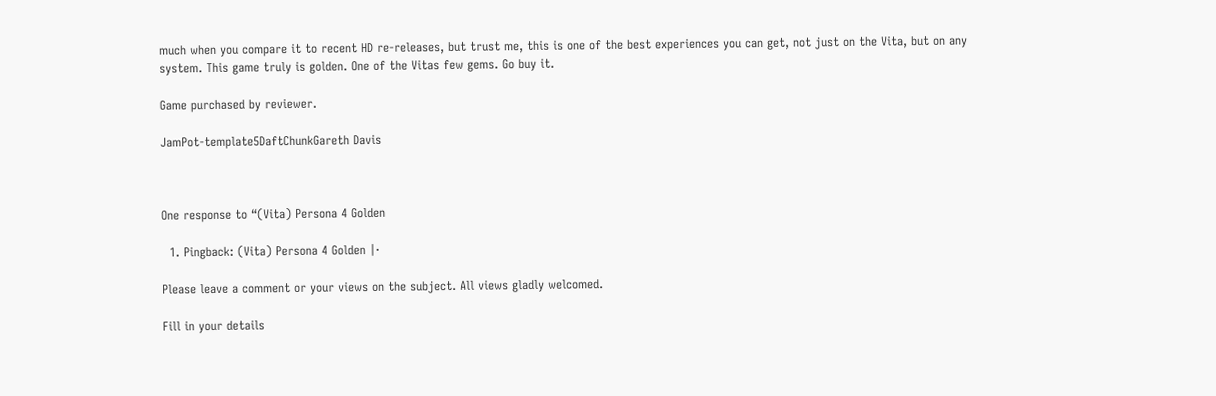much when you compare it to recent HD re-releases, but trust me, this is one of the best experiences you can get, not just on the Vita, but on any system. This game truly is golden. One of the Vitas few gems. Go buy it.

Game purchased by reviewer.

JamPot-template5DaftChunkGareth Davis



One response to “(Vita) Persona 4 Golden

  1. Pingback: (Vita) Persona 4 Golden |·

Please leave a comment or your views on the subject. All views gladly welcomed.

Fill in your details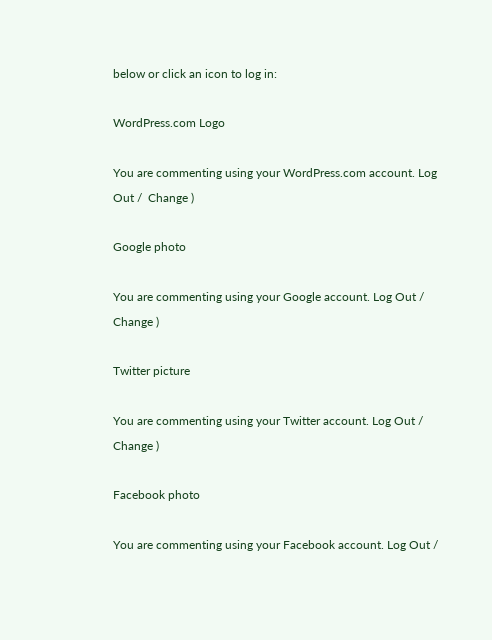below or click an icon to log in:

WordPress.com Logo

You are commenting using your WordPress.com account. Log Out /  Change )

Google photo

You are commenting using your Google account. Log Out /  Change )

Twitter picture

You are commenting using your Twitter account. Log Out /  Change )

Facebook photo

You are commenting using your Facebook account. Log Out /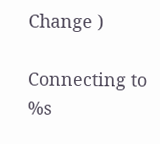Change )

Connecting to %s